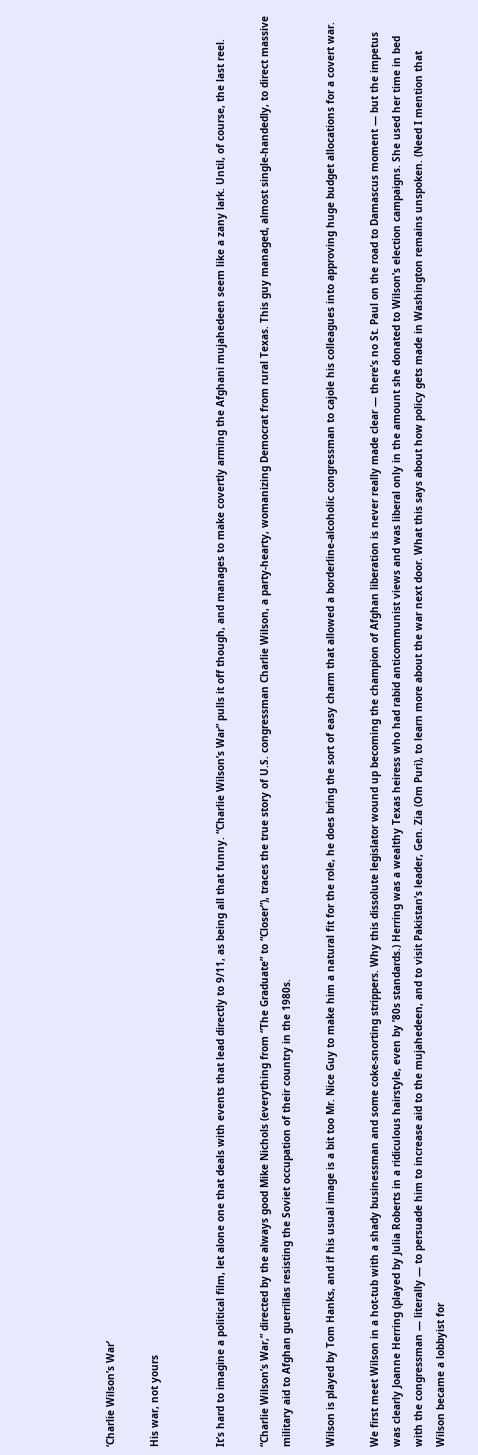‘Charlie Wilson’s War’

His war, not yours


It’s hard to imagine a political film, let alone one that deals with events that lead directly to 9/11, as being all that funny. “Charlie Wilson’s War” pulls it off though, and manages to make covertly arming the Afghani mujahedeen seem like a zany lark. Until, of course, the last reel.

“Charlie Wilson’s War,” directed by the always good Mike Nichols (everything from “The Graduate” to “Closer”), traces the true story of U.S. congressman Charlie Wilson, a party-hearty, womanizing Democrat from rural Texas. This guy managed, almost single-handedly, to direct massive military aid to Afghan guerrillas resisting the Soviet occupation of their country in the 1980s.

Wilson is played by Tom Hanks, and if his usual image is a bit too Mr. Nice Guy to make him a natural fit for the role, he does bring the sort of easy charm that allowed a borderline-alcoholic congressman to cajole his colleagues into approving huge budget allocations for a covert war.

We first meet Wilson in a hot-tub with a shady businessman and some coke-snorting strippers. Why this dissolute legislator wound up becoming the champion of Afghan liberation is never really made clear — there’s no St. Paul on the road to Damascus moment — but the impetus was clearly Joanne Herring (played by Julia Roberts in a ridiculous hairstyle, even by ’80s standards.) Herring was a wealthy Texas heiress who had rabid anticommunist views and was liberal only in the amount she donated to Wilson’s election campaigns. She used her time in bed with the congressman — literally — to persuade him to increase aid to the mujahedeen, and to visit Pakistan’s leader, Gen. Zia (Om Puri), to learn more about the war next door. What this says about how policy gets made in Washington remains unspoken. (Need I mention that Wilson became a lobbyist for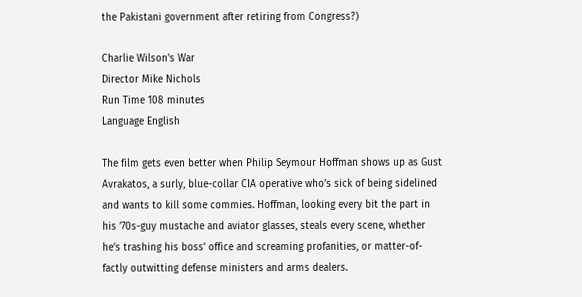the Pakistani government after retiring from Congress?)

Charlie Wilson's War
Director Mike Nichols
Run Time 108 minutes
Language English

The film gets even better when Philip Seymour Hoffman shows up as Gust Avrakatos, a surly, blue-collar CIA operative who’s sick of being sidelined and wants to kill some commies. Hoffman, looking every bit the part in his ’70s-guy mustache and aviator glasses, steals every scene, whether he’s trashing his boss’ office and screaming profanities, or matter-of-factly outwitting defense ministers and arms dealers.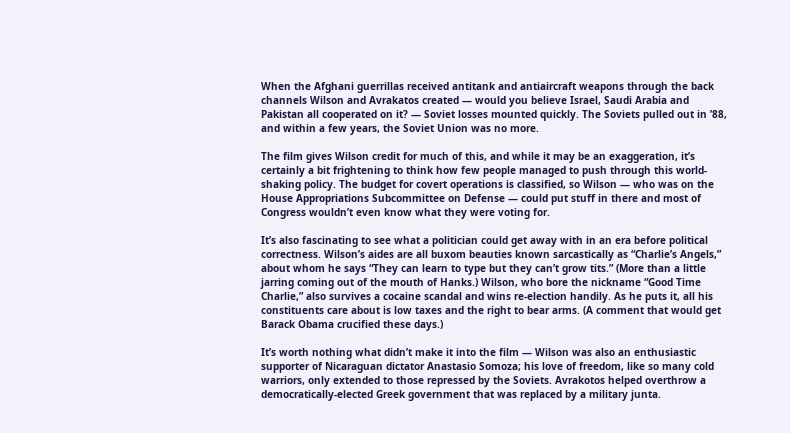When the Afghani guerrillas received antitank and antiaircraft weapons through the back channels Wilson and Avrakatos created — would you believe Israel, Saudi Arabia and Pakistan all cooperated on it? — Soviet losses mounted quickly. The Soviets pulled out in ’88, and within a few years, the Soviet Union was no more.

The film gives Wilson credit for much of this, and while it may be an exaggeration, it’s certainly a bit frightening to think how few people managed to push through this world-shaking policy. The budget for covert operations is classified, so Wilson — who was on the House Appropriations Subcommittee on Defense — could put stuff in there and most of Congress wouldn’t even know what they were voting for.

It’s also fascinating to see what a politician could get away with in an era before political correctness. Wilson’s aides are all buxom beauties known sarcastically as “Charlie’s Angels,” about whom he says “They can learn to type but they can’t grow tits.” (More than a little jarring coming out of the mouth of Hanks.) Wilson, who bore the nickname “Good Time Charlie,” also survives a cocaine scandal and wins re-election handily. As he puts it, all his constituents care about is low taxes and the right to bear arms. (A comment that would get Barack Obama crucified these days.)

It’s worth nothing what didn’t make it into the film — Wilson was also an enthusiastic supporter of Nicaraguan dictator Anastasio Somoza; his love of freedom, like so many cold warriors, only extended to those repressed by the Soviets. Avrakotos helped overthrow a democratically-elected Greek government that was replaced by a military junta.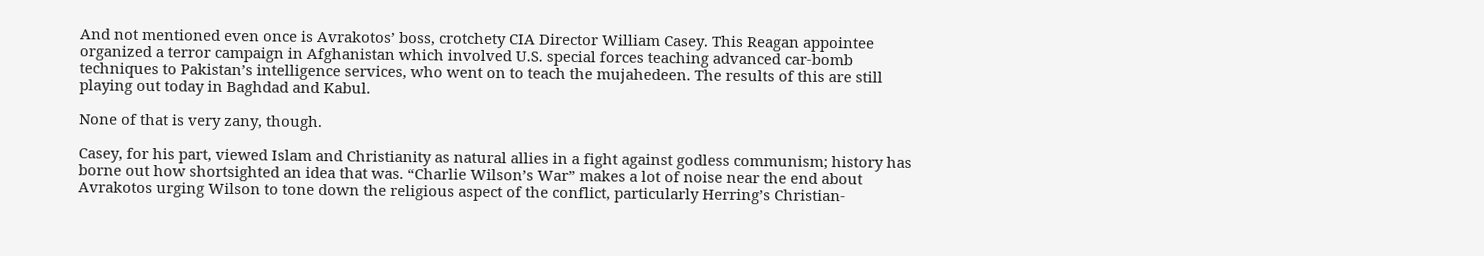And not mentioned even once is Avrakotos’ boss, crotchety CIA Director William Casey. This Reagan appointee organized a terror campaign in Afghanistan which involved U.S. special forces teaching advanced car-bomb techniques to Pakistan’s intelligence services, who went on to teach the mujahedeen. The results of this are still playing out today in Baghdad and Kabul.

None of that is very zany, though.

Casey, for his part, viewed Islam and Christianity as natural allies in a fight against godless communism; history has borne out how shortsighted an idea that was. “Charlie Wilson’s War” makes a lot of noise near the end about Avrakotos urging Wilson to tone down the religious aspect of the conflict, particularly Herring’s Christian-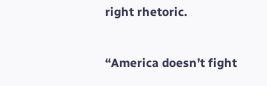right rhetoric.

“America doesn’t fight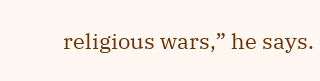religious wars,” he says.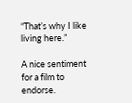“That’s why I like living here.”

A nice sentiment for a film to endorse.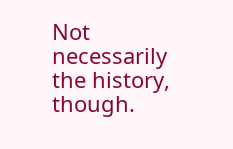Not necessarily the history, though.